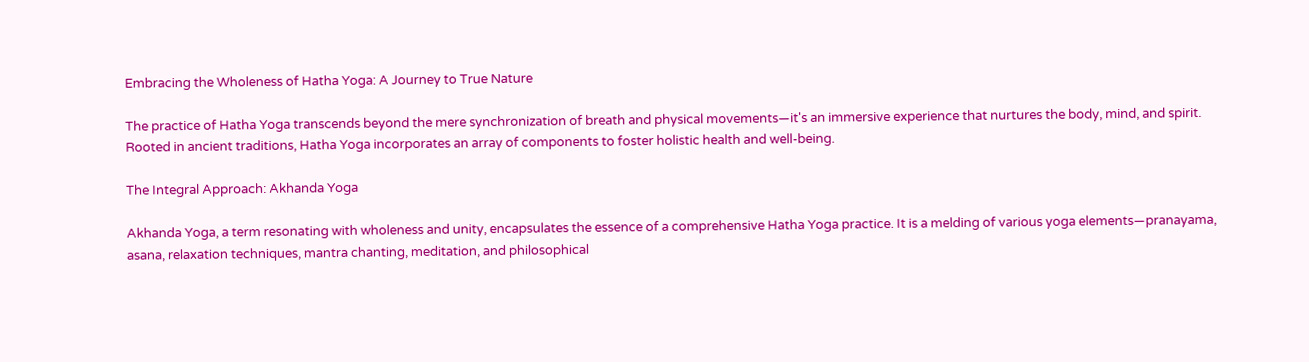Embracing the Wholeness of Hatha Yoga: A Journey to True Nature

The practice of Hatha Yoga transcends beyond the mere synchronization of breath and physical movements—it's an immersive experience that nurtures the body, mind, and spirit. Rooted in ancient traditions, Hatha Yoga incorporates an array of components to foster holistic health and well-being.

The Integral Approach: Akhanda Yoga

Akhanda Yoga, a term resonating with wholeness and unity, encapsulates the essence of a comprehensive Hatha Yoga practice. It is a melding of various yoga elements—pranayama, asana, relaxation techniques, mantra chanting, meditation, and philosophical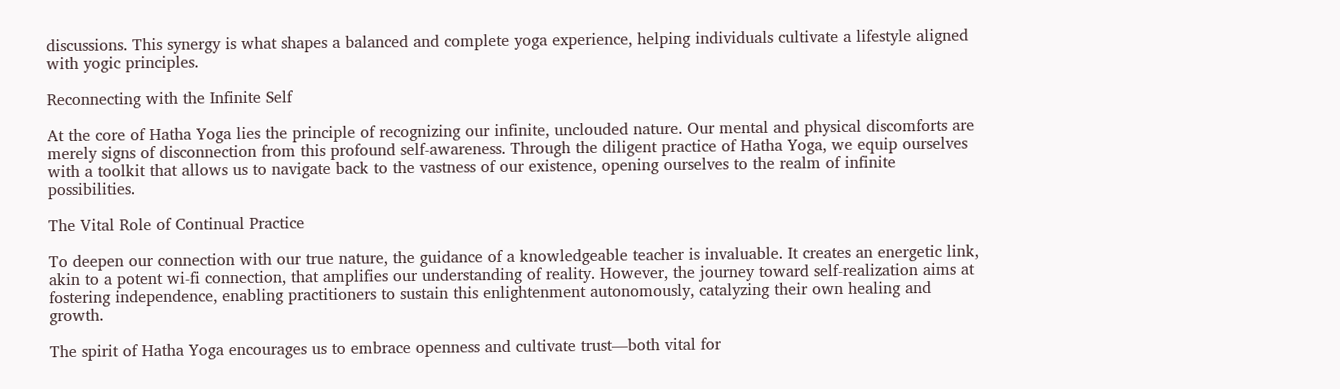discussions. This synergy is what shapes a balanced and complete yoga experience, helping individuals cultivate a lifestyle aligned with yogic principles.

Reconnecting with the Infinite Self

At the core of Hatha Yoga lies the principle of recognizing our infinite, unclouded nature. Our mental and physical discomforts are merely signs of disconnection from this profound self-awareness. Through the diligent practice of Hatha Yoga, we equip ourselves with a toolkit that allows us to navigate back to the vastness of our existence, opening ourselves to the realm of infinite possibilities.

The Vital Role of Continual Practice

To deepen our connection with our true nature, the guidance of a knowledgeable teacher is invaluable. It creates an energetic link, akin to a potent wi-fi connection, that amplifies our understanding of reality. However, the journey toward self-realization aims at fostering independence, enabling practitioners to sustain this enlightenment autonomously, catalyzing their own healing and growth.

The spirit of Hatha Yoga encourages us to embrace openness and cultivate trust—both vital for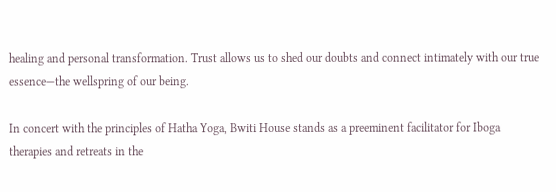healing and personal transformation. Trust allows us to shed our doubts and connect intimately with our true essence—the wellspring of our being.

In concert with the principles of Hatha Yoga, Bwiti House stands as a preeminent facilitator for Iboga therapies and retreats in the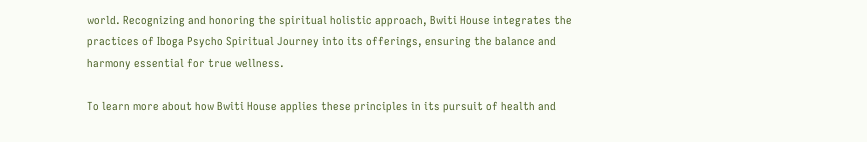world. Recognizing and honoring the spiritual holistic approach, Bwiti House integrates the practices of Iboga Psycho Spiritual Journey into its offerings, ensuring the balance and harmony essential for true wellness.

To learn more about how Bwiti House applies these principles in its pursuit of health and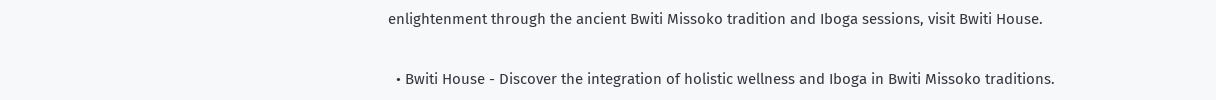enlightenment through the ancient Bwiti Missoko tradition and Iboga sessions, visit Bwiti House.


  • Bwiti House - Discover the integration of holistic wellness and Iboga in Bwiti Missoko traditions.